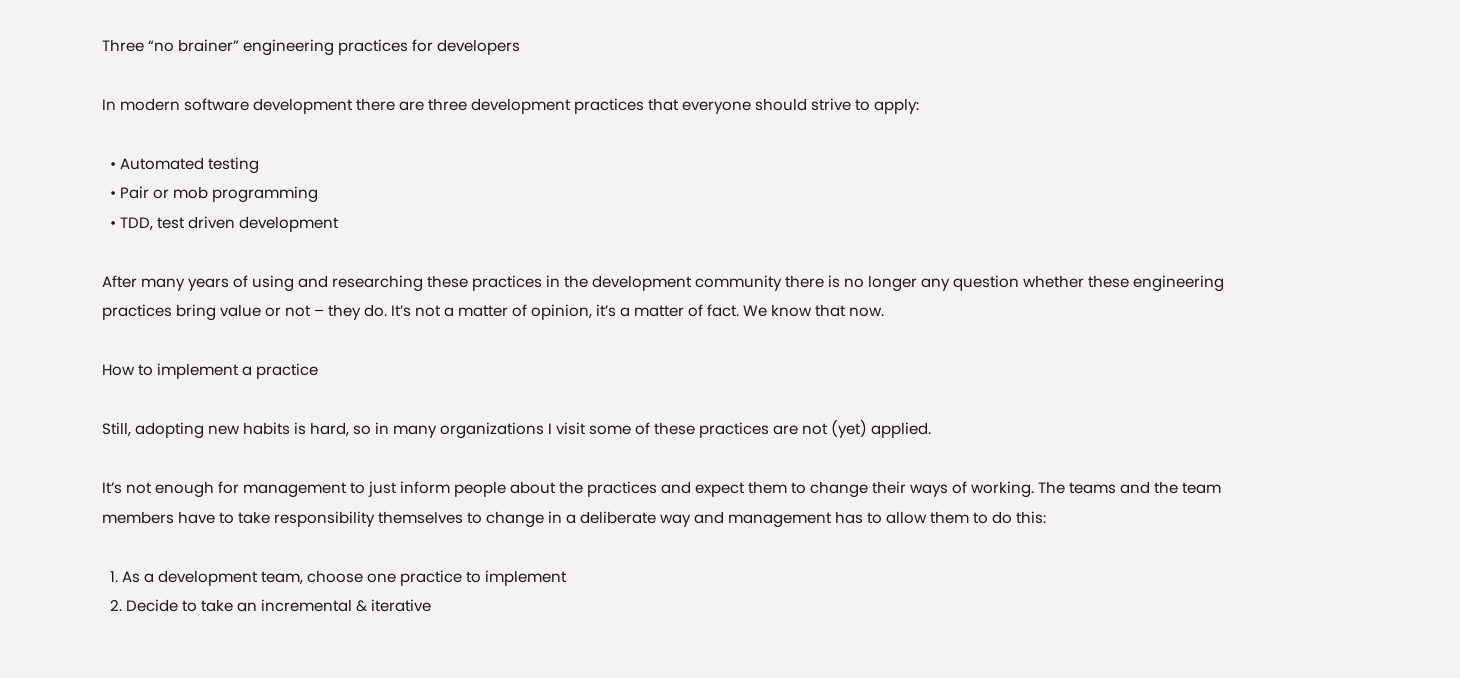Three “no brainer” engineering practices for developers

In modern software development there are three development practices that everyone should strive to apply:

  • Automated testing
  • Pair or mob programming
  • TDD, test driven development

After many years of using and researching these practices in the development community there is no longer any question whether these engineering practices bring value or not – they do. It’s not a matter of opinion, it’s a matter of fact. We know that now.

How to implement a practice

Still, adopting new habits is hard, so in many organizations I visit some of these practices are not (yet) applied.

It’s not enough for management to just inform people about the practices and expect them to change their ways of working. The teams and the team members have to take responsibility themselves to change in a deliberate way and management has to allow them to do this:

  1. As a development team, choose one practice to implement
  2. Decide to take an incremental & iterative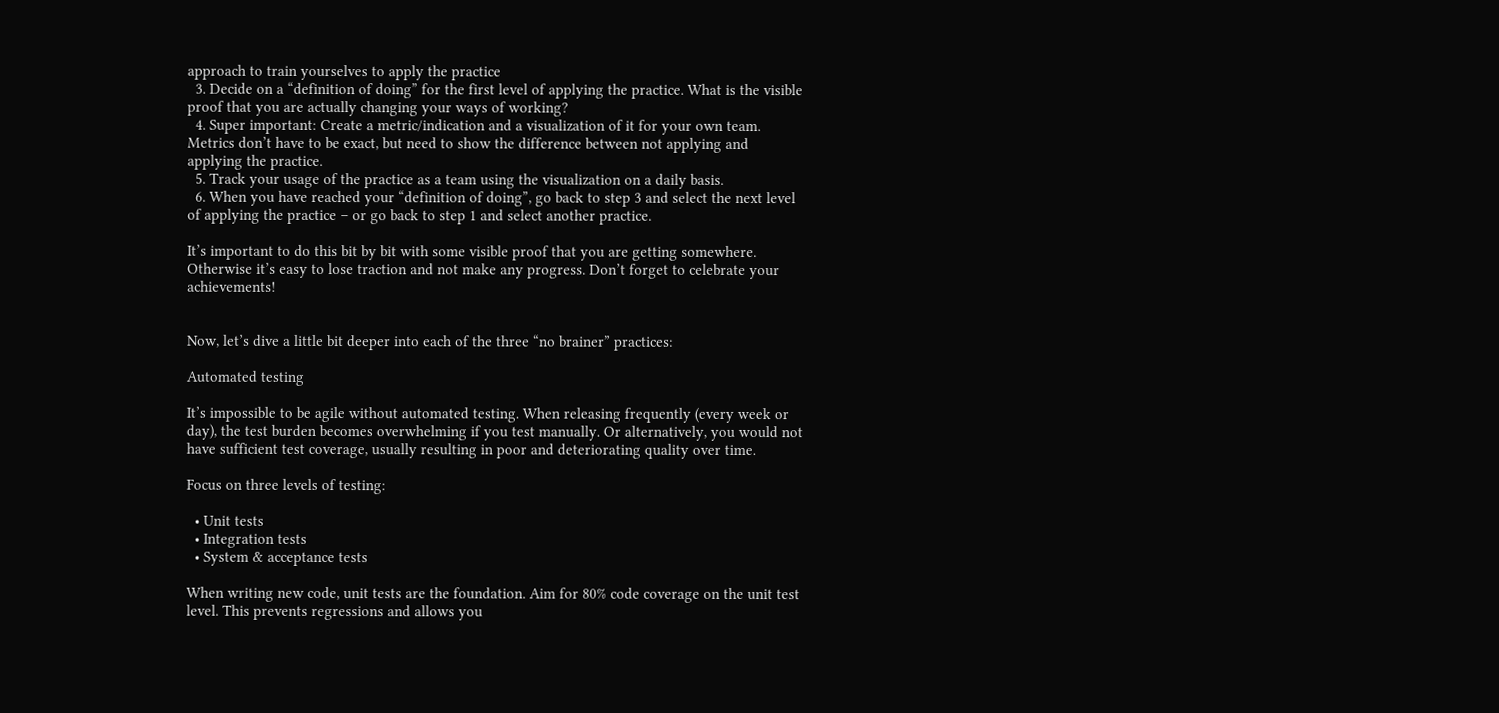approach to train yourselves to apply the practice
  3. Decide on a “definition of doing” for the first level of applying the practice. What is the visible proof that you are actually changing your ways of working?
  4. Super important: Create a metric/indication and a visualization of it for your own team. Metrics don’t have to be exact, but need to show the difference between not applying and applying the practice.
  5. Track your usage of the practice as a team using the visualization on a daily basis.
  6. When you have reached your “definition of doing”, go back to step 3 and select the next level of applying the practice – or go back to step 1 and select another practice.

It’s important to do this bit by bit with some visible proof that you are getting somewhere. Otherwise it’s easy to lose traction and not make any progress. Don’t forget to celebrate your achievements!


Now, let’s dive a little bit deeper into each of the three “no brainer” practices:

Automated testing

It’s impossible to be agile without automated testing. When releasing frequently (every week or day), the test burden becomes overwhelming if you test manually. Or alternatively, you would not have sufficient test coverage, usually resulting in poor and deteriorating quality over time.

Focus on three levels of testing:

  • Unit tests
  • Integration tests
  • System & acceptance tests

When writing new code, unit tests are the foundation. Aim for 80% code coverage on the unit test level. This prevents regressions and allows you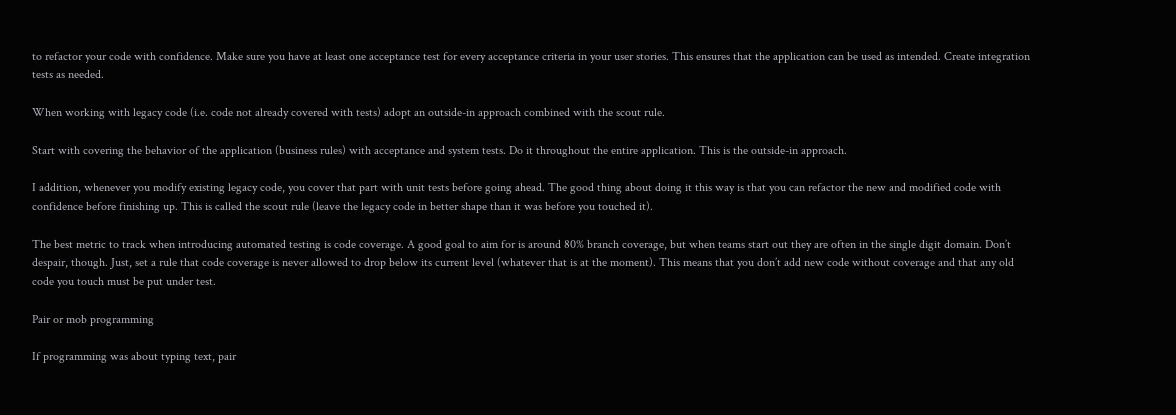to refactor your code with confidence. Make sure you have at least one acceptance test for every acceptance criteria in your user stories. This ensures that the application can be used as intended. Create integration tests as needed.

When working with legacy code (i.e. code not already covered with tests) adopt an outside-in approach combined with the scout rule.

Start with covering the behavior of the application (business rules) with acceptance and system tests. Do it throughout the entire application. This is the outside-in approach.

I addition, whenever you modify existing legacy code, you cover that part with unit tests before going ahead. The good thing about doing it this way is that you can refactor the new and modified code with confidence before finishing up. This is called the scout rule (leave the legacy code in better shape than it was before you touched it).

The best metric to track when introducing automated testing is code coverage. A good goal to aim for is around 80% branch coverage, but when teams start out they are often in the single digit domain. Don’t despair, though. Just, set a rule that code coverage is never allowed to drop below its current level (whatever that is at the moment). This means that you don’t add new code without coverage and that any old code you touch must be put under test.

Pair or mob programming

If programming was about typing text, pair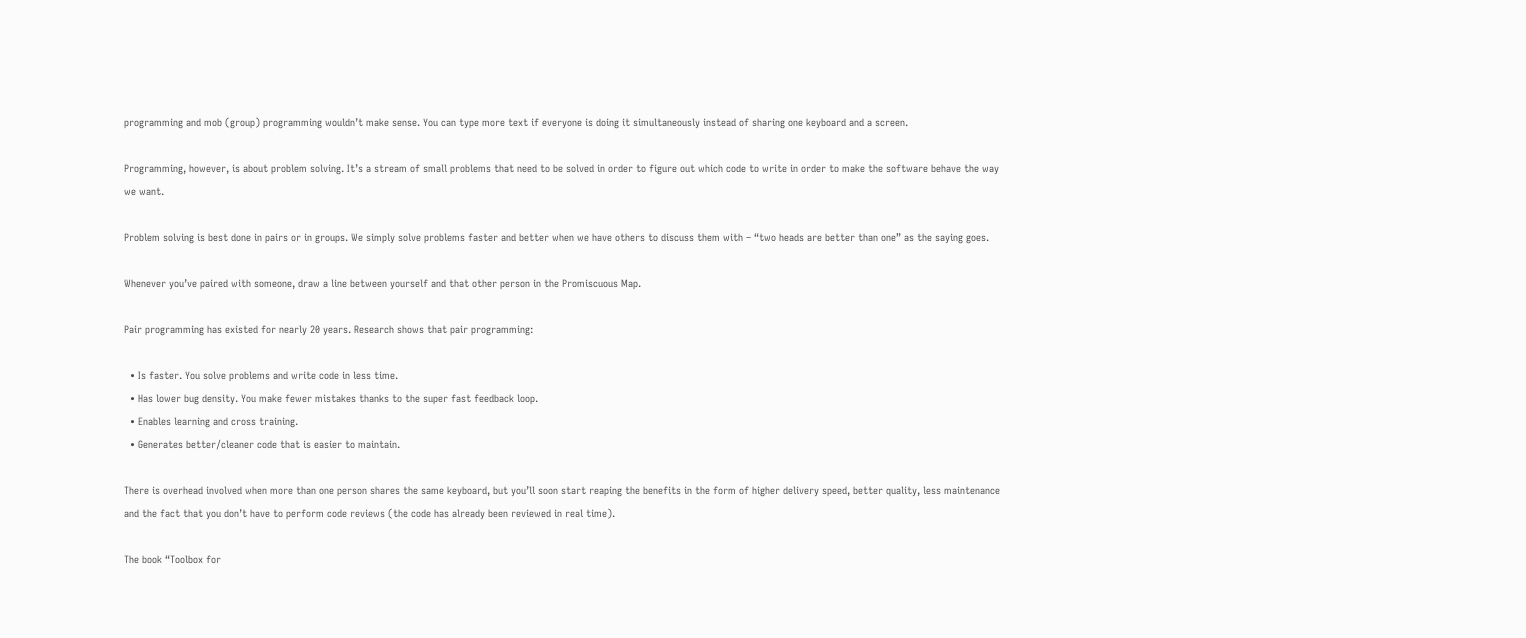programming and mob (group) programming wouldn’t make sense. You can type more text if everyone is doing it simultaneously instead of sharing one keyboard and a screen.

Programming, however, is about problem solving. It’s a stream of small problems that need to be solved in order to figure out which code to write in order to make the software behave the way we want.

Problem solving is best done in pairs or in groups. We simply solve problems faster and better when we have others to discuss them with – “two heads are better than one” as the saying goes.

Whenever you’ve paired with someone, draw a line between yourself and that other person in the Promiscuous Map.

Pair programming has existed for nearly 20 years. Research shows that pair programming:

  • Is faster. You solve problems and write code in less time.
  • Has lower bug density. You make fewer mistakes thanks to the super fast feedback loop.
  • Enables learning and cross training.
  • Generates better/cleaner code that is easier to maintain.

There is overhead involved when more than one person shares the same keyboard, but you’ll soon start reaping the benefits in the form of higher delivery speed, better quality, less maintenance and the fact that you don’t have to perform code reviews (the code has already been reviewed in real time).

The book “Toolbox for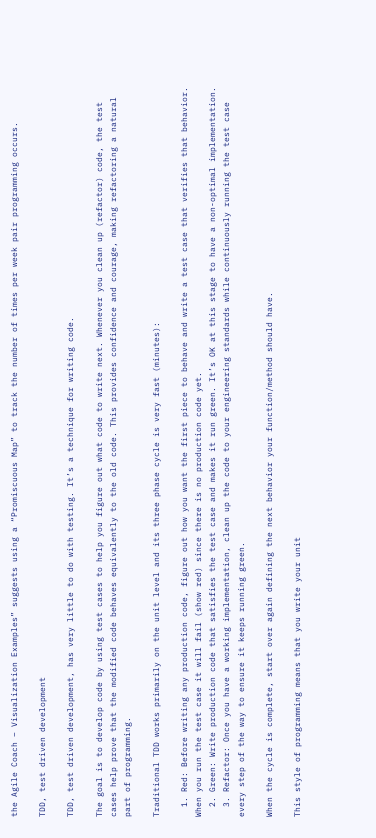the Agile Coach – Visualization Examples” suggests using a “Promiscuous Map” to track the number of times per week pair programming occurs.

TDD, test driven development

TDD, test driven development, has very little to do with testing. It’s a technique for writing code.

The goal is to develop code by using test cases to help you figure out what code to write next. Whenever you clean up (refactor) code, the test cases help prove that the modified code behaves equivalently to the old code. This provides confidence and courage, making refactoring a natural part of programming.

Traditional TDD works primarily on the unit level and its three phase cycle is very fast (minutes):

  1. Red: Before writing any production code, figure out how you want the first piece to behave and write a test case that verifies that behavior. When you run the test case it will fail (show red) since there is no production code yet.
  2. Green: Write production code that satisfies the test case and makes it run green. It’s OK at this stage to have a non-optimal implementation.
  3. Refactor: Once you have a working implementation, clean up the code to your engineering standards while continuously running the test case every step of the way to ensure it keeps running green.

When the cycle is complete, start over again defining the next behavior your function/method should have.

This style of programming means that you write your unit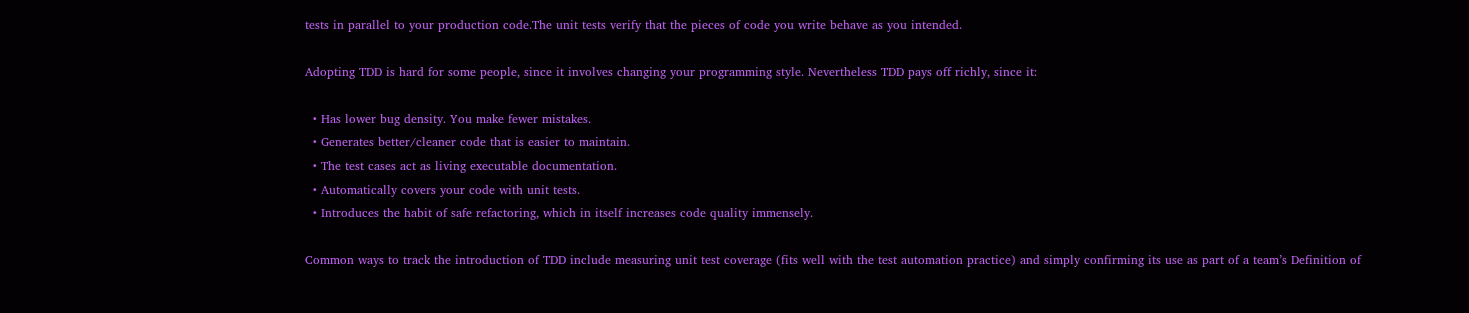tests in parallel to your production code.The unit tests verify that the pieces of code you write behave as you intended.

Adopting TDD is hard for some people, since it involves changing your programming style. Nevertheless TDD pays off richly, since it:

  • Has lower bug density. You make fewer mistakes.
  • Generates better/cleaner code that is easier to maintain.
  • The test cases act as living executable documentation.
  • Automatically covers your code with unit tests.
  • Introduces the habit of safe refactoring, which in itself increases code quality immensely.

Common ways to track the introduction of TDD include measuring unit test coverage (fits well with the test automation practice) and simply confirming its use as part of a team’s Definition of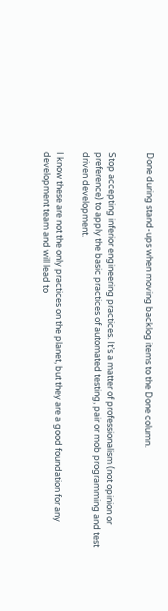Done during stand-ups when moving backlog items to the Done column.


Stop accepting inferior engineering practices. It’s a matter of professionalism (not opinion or preference) to apply the basic practices of automated testing, pair or mob programming and test driven development.

I know these are not the only practices on the planet, but they are a good foundation for any development team and will lead to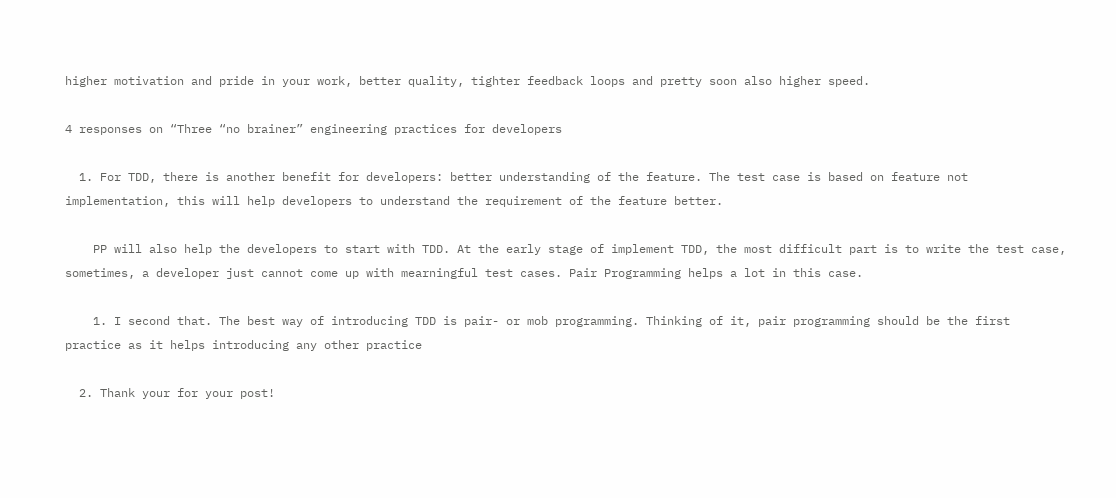higher motivation and pride in your work, better quality, tighter feedback loops and pretty soon also higher speed.

4 responses on “Three “no brainer” engineering practices for developers

  1. For TDD, there is another benefit for developers: better understanding of the feature. The test case is based on feature not implementation, this will help developers to understand the requirement of the feature better.

    PP will also help the developers to start with TDD. At the early stage of implement TDD, the most difficult part is to write the test case, sometimes, a developer just cannot come up with mearningful test cases. Pair Programming helps a lot in this case.

    1. I second that. The best way of introducing TDD is pair- or mob programming. Thinking of it, pair programming should be the first practice as it helps introducing any other practice

  2. Thank your for your post!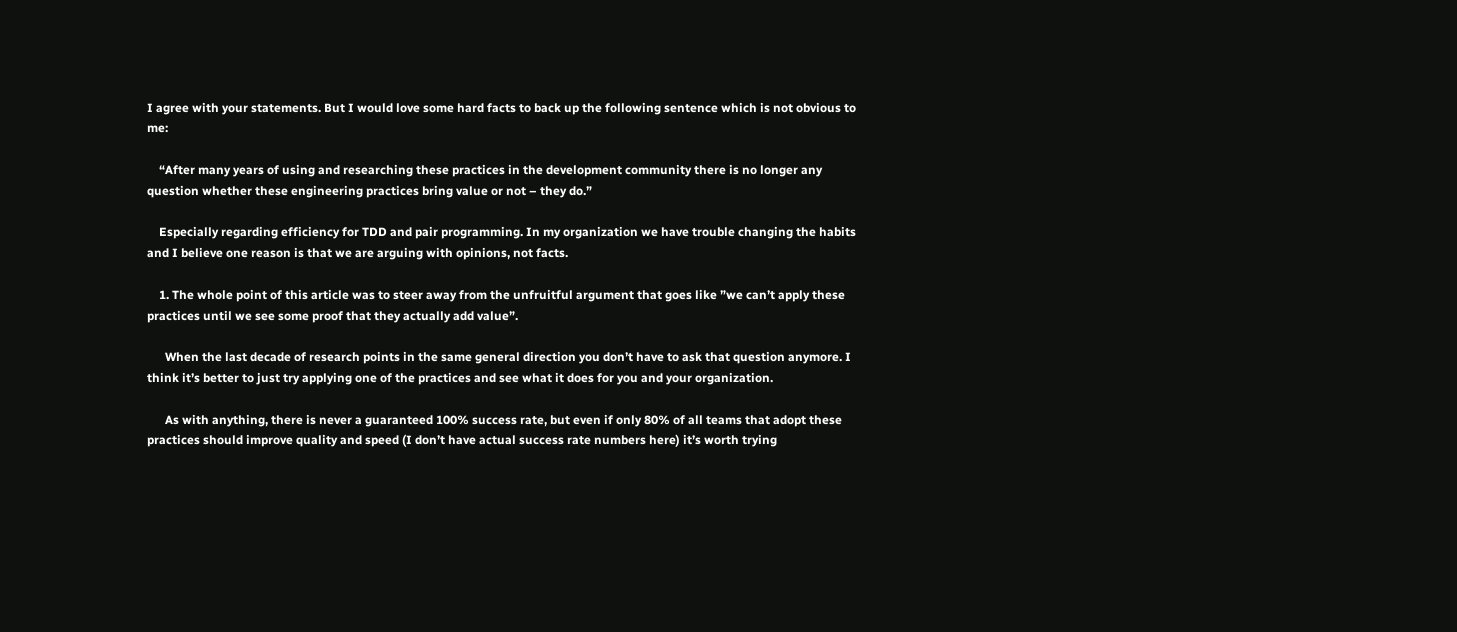I agree with your statements. But I would love some hard facts to back up the following sentence which is not obvious to me:

    “After many years of using and researching these practices in the development community there is no longer any question whether these engineering practices bring value or not – they do.”

    Especially regarding efficiency for TDD and pair programming. In my organization we have trouble changing the habits and I believe one reason is that we are arguing with opinions, not facts.

    1. The whole point of this article was to steer away from the unfruitful argument that goes like ”we can’t apply these practices until we see some proof that they actually add value”.

      When the last decade of research points in the same general direction you don’t have to ask that question anymore. I think it’s better to just try applying one of the practices and see what it does for you and your organization.

      As with anything, there is never a guaranteed 100% success rate, but even if only 80% of all teams that adopt these practices should improve quality and speed (I don’t have actual success rate numbers here) it’s worth trying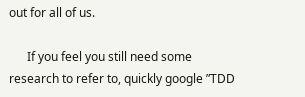out for all of us.

      If you feel you still need some research to refer to, quickly google ”TDD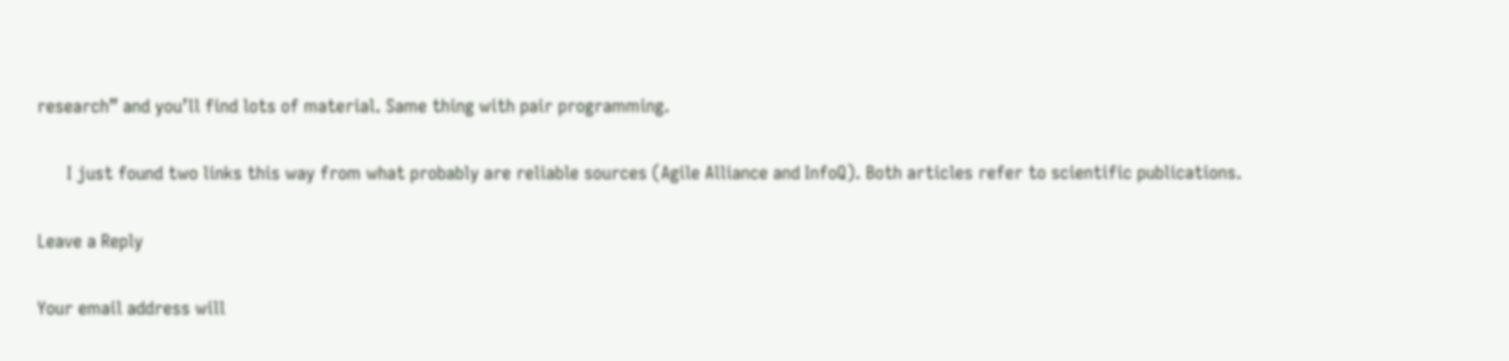research” and you’ll find lots of material. Same thing with pair programming.

      I just found two links this way from what probably are reliable sources (Agile Alliance and InfoQ). Both articles refer to scientific publications.

Leave a Reply

Your email address will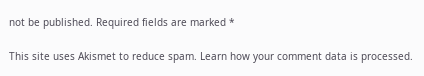not be published. Required fields are marked *

This site uses Akismet to reduce spam. Learn how your comment data is processed.